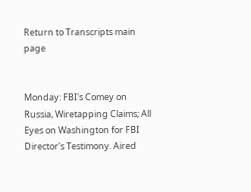Return to Transcripts main page


Monday: FBI's Comey on Russia, Wiretapping Claims; All Eyes on Washington for FBI Director's Testimony. Aired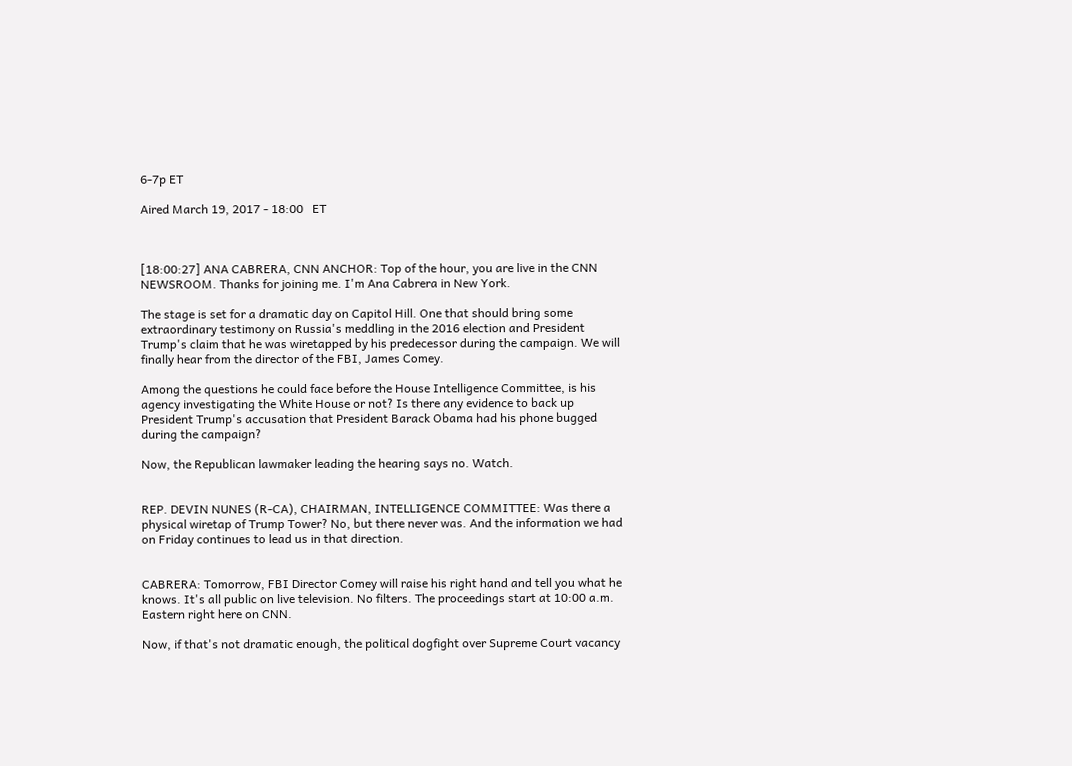6-7p ET

Aired March 19, 2017 - 18:00   ET



[18:00:27] ANA CABRERA, CNN ANCHOR: Top of the hour, you are live in the CNN NEWSROOM. Thanks for joining me. I'm Ana Cabrera in New York.

The stage is set for a dramatic day on Capitol Hill. One that should bring some extraordinary testimony on Russia's meddling in the 2016 election and President Trump's claim that he was wiretapped by his predecessor during the campaign. We will finally hear from the director of the FBI, James Comey.

Among the questions he could face before the House Intelligence Committee, is his agency investigating the White House or not? Is there any evidence to back up President Trump's accusation that President Barack Obama had his phone bugged during the campaign?

Now, the Republican lawmaker leading the hearing says no. Watch.


REP. DEVIN NUNES (R-CA), CHAIRMAN, INTELLIGENCE COMMITTEE: Was there a physical wiretap of Trump Tower? No, but there never was. And the information we had on Friday continues to lead us in that direction.


CABRERA: Tomorrow, FBI Director Comey will raise his right hand and tell you what he knows. It's all public on live television. No filters. The proceedings start at 10:00 a.m. Eastern right here on CNN.

Now, if that's not dramatic enough, the political dogfight over Supreme Court vacancy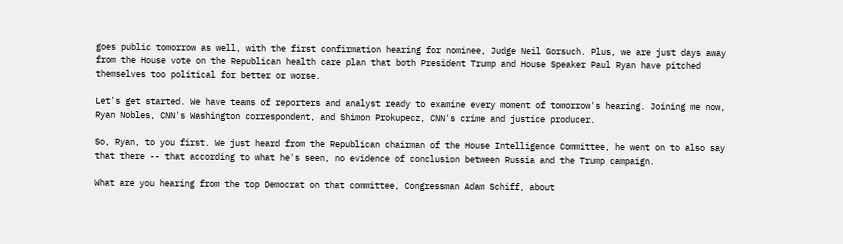goes public tomorrow as well, with the first confirmation hearing for nominee, Judge Neil Gorsuch. Plus, we are just days away from the House vote on the Republican health care plan that both President Trump and House Speaker Paul Ryan have pitched themselves too political for better or worse.

Let's get started. We have teams of reporters and analyst ready to examine every moment of tomorrow's hearing. Joining me now, Ryan Nobles, CNN's Washington correspondent, and Shimon Prokupecz, CNN's crime and justice producer.

So, Ryan, to you first. We just heard from the Republican chairman of the House Intelligence Committee, he went on to also say that there -- that according to what he's seen, no evidence of conclusion between Russia and the Trump campaign.

What are you hearing from the top Democrat on that committee, Congressman Adam Schiff, about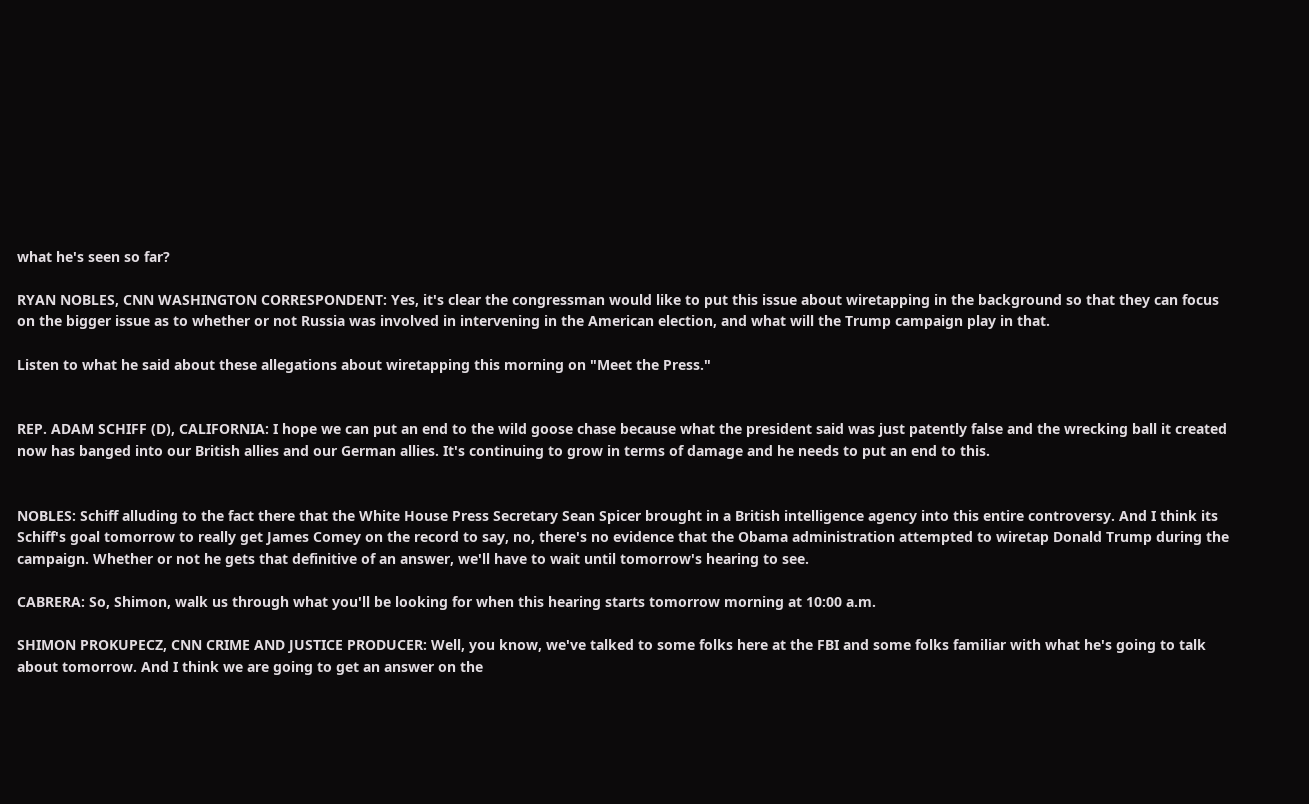what he's seen so far?

RYAN NOBLES, CNN WASHINGTON CORRESPONDENT: Yes, it's clear the congressman would like to put this issue about wiretapping in the background so that they can focus on the bigger issue as to whether or not Russia was involved in intervening in the American election, and what will the Trump campaign play in that.

Listen to what he said about these allegations about wiretapping this morning on "Meet the Press."


REP. ADAM SCHIFF (D), CALIFORNIA: I hope we can put an end to the wild goose chase because what the president said was just patently false and the wrecking ball it created now has banged into our British allies and our German allies. It's continuing to grow in terms of damage and he needs to put an end to this.


NOBLES: Schiff alluding to the fact there that the White House Press Secretary Sean Spicer brought in a British intelligence agency into this entire controversy. And I think its Schiff's goal tomorrow to really get James Comey on the record to say, no, there's no evidence that the Obama administration attempted to wiretap Donald Trump during the campaign. Whether or not he gets that definitive of an answer, we'll have to wait until tomorrow's hearing to see.

CABRERA: So, Shimon, walk us through what you'll be looking for when this hearing starts tomorrow morning at 10:00 a.m.

SHIMON PROKUPECZ, CNN CRIME AND JUSTICE PRODUCER: Well, you know, we've talked to some folks here at the FBI and some folks familiar with what he's going to talk about tomorrow. And I think we are going to get an answer on the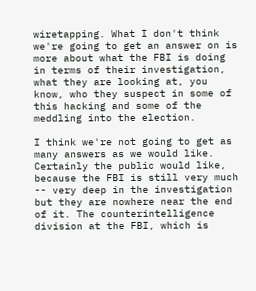wiretapping. What I don't think we're going to get an answer on is more about what the FBI is doing in terms of their investigation, what they are looking at, you know, who they suspect in some of this hacking and some of the meddling into the election.

I think we're not going to get as many answers as we would like. Certainly the public would like, because the FBI is still very much -- very deep in the investigation but they are nowhere near the end of it. The counterintelligence division at the FBI, which is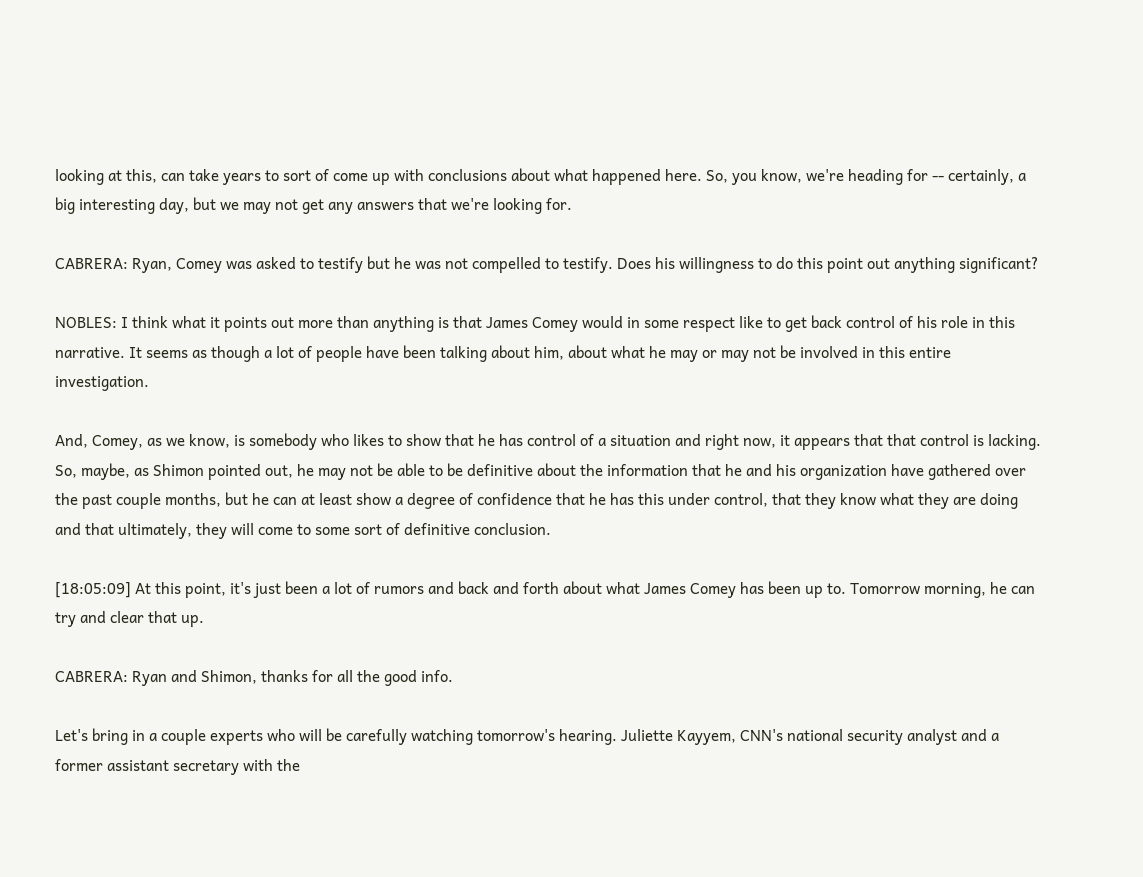looking at this, can take years to sort of come up with conclusions about what happened here. So, you know, we're heading for -- certainly, a big interesting day, but we may not get any answers that we're looking for.

CABRERA: Ryan, Comey was asked to testify but he was not compelled to testify. Does his willingness to do this point out anything significant?

NOBLES: I think what it points out more than anything is that James Comey would in some respect like to get back control of his role in this narrative. It seems as though a lot of people have been talking about him, about what he may or may not be involved in this entire investigation.

And, Comey, as we know, is somebody who likes to show that he has control of a situation and right now, it appears that that control is lacking. So, maybe, as Shimon pointed out, he may not be able to be definitive about the information that he and his organization have gathered over the past couple months, but he can at least show a degree of confidence that he has this under control, that they know what they are doing and that ultimately, they will come to some sort of definitive conclusion.

[18:05:09] At this point, it's just been a lot of rumors and back and forth about what James Comey has been up to. Tomorrow morning, he can try and clear that up.

CABRERA: Ryan and Shimon, thanks for all the good info.

Let's bring in a couple experts who will be carefully watching tomorrow's hearing. Juliette Kayyem, CNN's national security analyst and a former assistant secretary with the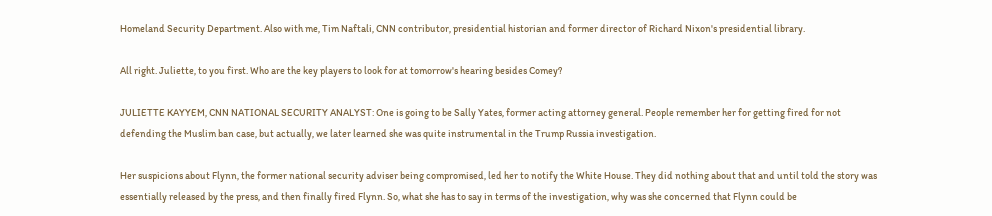Homeland Security Department. Also with me, Tim Naftali, CNN contributor, presidential historian and former director of Richard Nixon's presidential library.

All right. Juliette, to you first. Who are the key players to look for at tomorrow's hearing besides Comey?

JULIETTE KAYYEM, CNN NATIONAL SECURITY ANALYST: One is going to be Sally Yates, former acting attorney general. People remember her for getting fired for not defending the Muslim ban case, but actually, we later learned she was quite instrumental in the Trump Russia investigation.

Her suspicions about Flynn, the former national security adviser being compromised, led her to notify the White House. They did nothing about that and until told the story was essentially released by the press, and then finally fired Flynn. So, what she has to say in terms of the investigation, why was she concerned that Flynn could be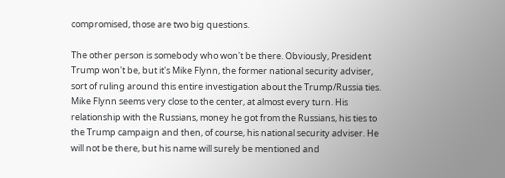compromised, those are two big questions.

The other person is somebody who won't be there. Obviously, President Trump won't be, but it's Mike Flynn, the former national security adviser, sort of ruling around this entire investigation about the Trump/Russia ties. Mike Flynn seems very close to the center, at almost every turn. His relationship with the Russians, money he got from the Russians, his ties to the Trump campaign and then, of course, his national security adviser. He will not be there, but his name will surely be mentioned and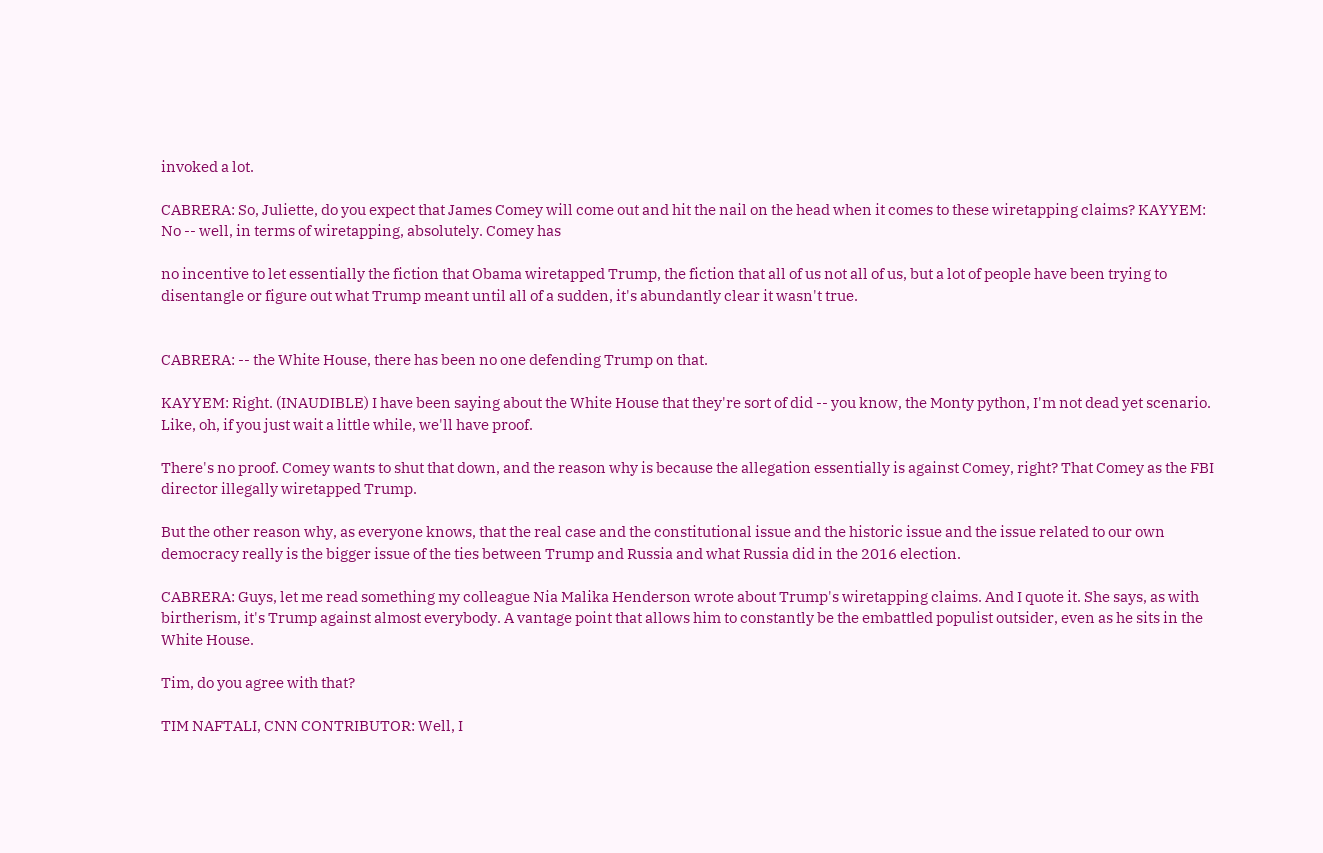invoked a lot.

CABRERA: So, Juliette, do you expect that James Comey will come out and hit the nail on the head when it comes to these wiretapping claims? KAYYEM: No -- well, in terms of wiretapping, absolutely. Comey has

no incentive to let essentially the fiction that Obama wiretapped Trump, the fiction that all of us not all of us, but a lot of people have been trying to disentangle or figure out what Trump meant until all of a sudden, it's abundantly clear it wasn't true.


CABRERA: -- the White House, there has been no one defending Trump on that.

KAYYEM: Right. (INAUDIBLE) I have been saying about the White House that they're sort of did -- you know, the Monty python, I'm not dead yet scenario. Like, oh, if you just wait a little while, we'll have proof.

There's no proof. Comey wants to shut that down, and the reason why is because the allegation essentially is against Comey, right? That Comey as the FBI director illegally wiretapped Trump.

But the other reason why, as everyone knows, that the real case and the constitutional issue and the historic issue and the issue related to our own democracy really is the bigger issue of the ties between Trump and Russia and what Russia did in the 2016 election.

CABRERA: Guys, let me read something my colleague Nia Malika Henderson wrote about Trump's wiretapping claims. And I quote it. She says, as with birtherism, it's Trump against almost everybody. A vantage point that allows him to constantly be the embattled populist outsider, even as he sits in the White House.

Tim, do you agree with that?

TIM NAFTALI, CNN CONTRIBUTOR: Well, I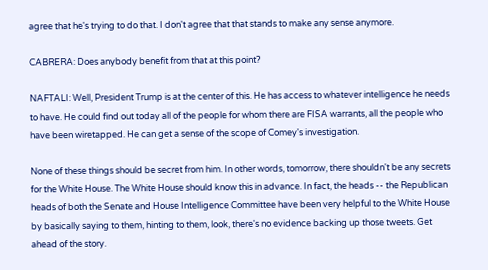agree that he's trying to do that. I don't agree that that stands to make any sense anymore.

CABRERA: Does anybody benefit from that at this point?

NAFTALI: Well, President Trump is at the center of this. He has access to whatever intelligence he needs to have. He could find out today all of the people for whom there are FISA warrants, all the people who have been wiretapped. He can get a sense of the scope of Comey's investigation.

None of these things should be secret from him. In other words, tomorrow, there shouldn't be any secrets for the White House. The White House should know this in advance. In fact, the heads -- the Republican heads of both the Senate and House Intelligence Committee have been very helpful to the White House by basically saying to them, hinting to them, look, there's no evidence backing up those tweets. Get ahead of the story.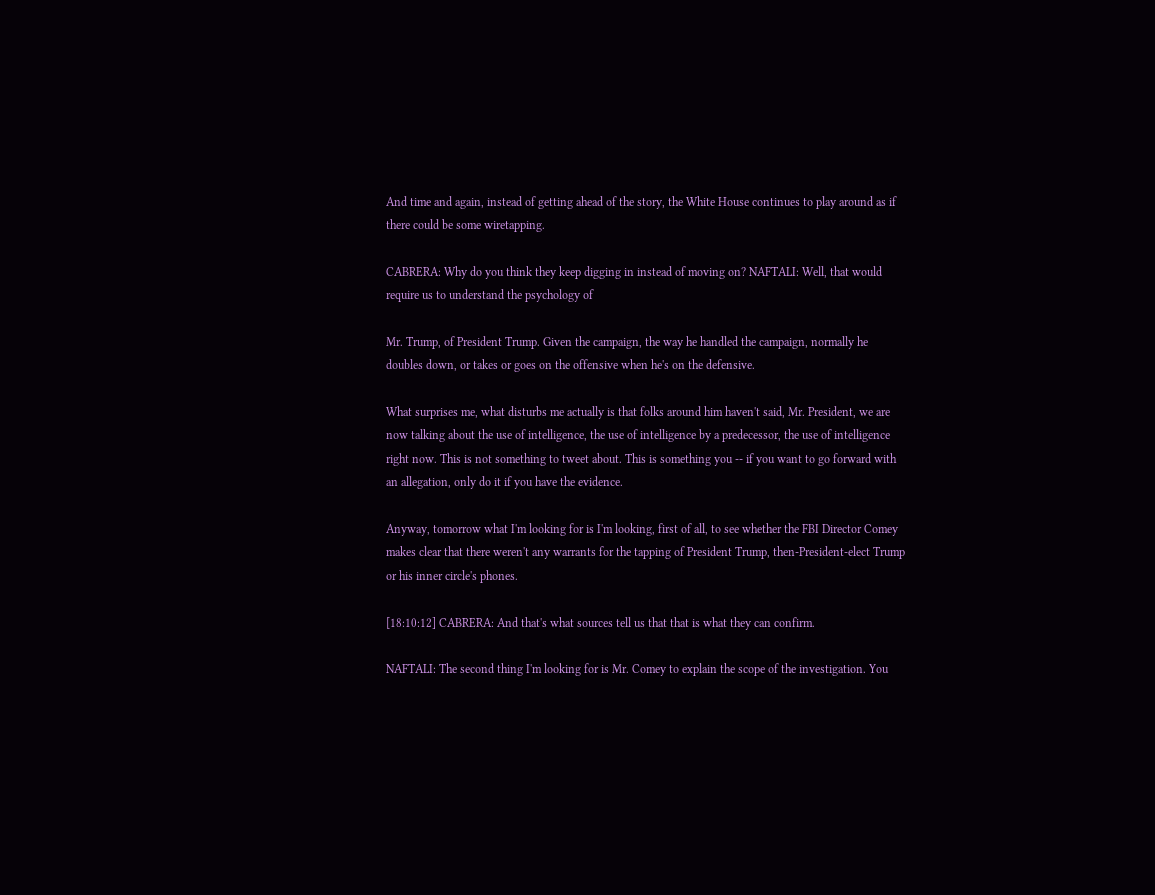And time and again, instead of getting ahead of the story, the White House continues to play around as if there could be some wiretapping.

CABRERA: Why do you think they keep digging in instead of moving on? NAFTALI: Well, that would require us to understand the psychology of

Mr. Trump, of President Trump. Given the campaign, the way he handled the campaign, normally he doubles down, or takes or goes on the offensive when he's on the defensive.

What surprises me, what disturbs me actually is that folks around him haven't said, Mr. President, we are now talking about the use of intelligence, the use of intelligence by a predecessor, the use of intelligence right now. This is not something to tweet about. This is something you -- if you want to go forward with an allegation, only do it if you have the evidence.

Anyway, tomorrow what I'm looking for is I'm looking, first of all, to see whether the FBI Director Comey makes clear that there weren't any warrants for the tapping of President Trump, then-President-elect Trump or his inner circle's phones.

[18:10:12] CABRERA: And that's what sources tell us that that is what they can confirm.

NAFTALI: The second thing I'm looking for is Mr. Comey to explain the scope of the investigation. You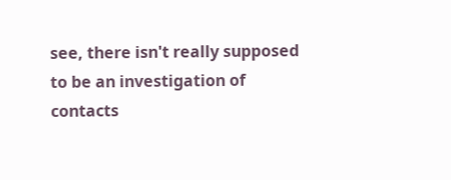see, there isn't really supposed to be an investigation of contacts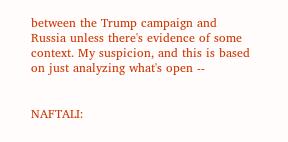between the Trump campaign and Russia unless there's evidence of some context. My suspicion, and this is based on just analyzing what's open --


NAFTALI: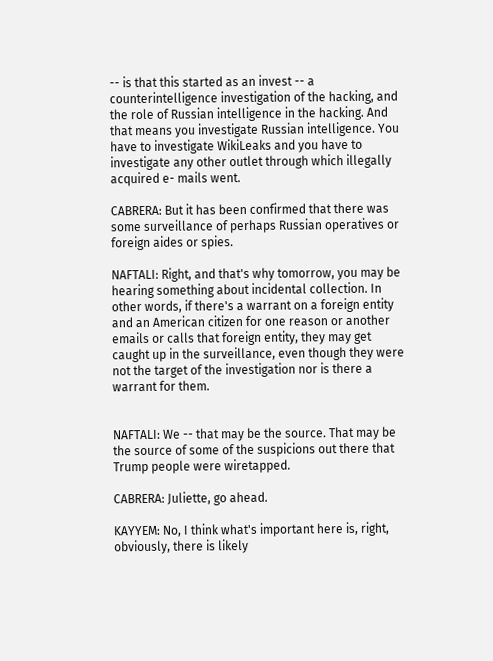-- is that this started as an invest -- a counterintelligence investigation of the hacking, and the role of Russian intelligence in the hacking. And that means you investigate Russian intelligence. You have to investigate WikiLeaks and you have to investigate any other outlet through which illegally acquired e- mails went.

CABRERA: But it has been confirmed that there was some surveillance of perhaps Russian operatives or foreign aides or spies.

NAFTALI: Right, and that's why tomorrow, you may be hearing something about incidental collection. In other words, if there's a warrant on a foreign entity and an American citizen for one reason or another emails or calls that foreign entity, they may get caught up in the surveillance, even though they were not the target of the investigation nor is there a warrant for them.


NAFTALI: We -- that may be the source. That may be the source of some of the suspicions out there that Trump people were wiretapped.

CABRERA: Juliette, go ahead.

KAYYEM: No, I think what's important here is, right, obviously, there is likely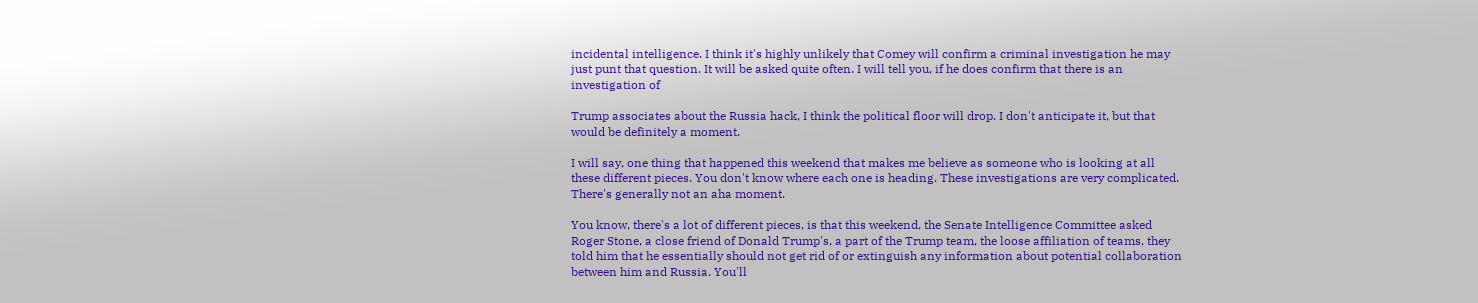incidental intelligence. I think it's highly unlikely that Comey will confirm a criminal investigation he may just punt that question. It will be asked quite often. I will tell you, if he does confirm that there is an investigation of

Trump associates about the Russia hack, I think the political floor will drop. I don't anticipate it, but that would be definitely a moment.

I will say, one thing that happened this weekend that makes me believe as someone who is looking at all these different pieces. You don't know where each one is heading. These investigations are very complicated. There's generally not an aha moment.

You know, there's a lot of different pieces, is that this weekend, the Senate Intelligence Committee asked Roger Stone, a close friend of Donald Trump's, a part of the Trump team, the loose affiliation of teams, they told him that he essentially should not get rid of or extinguish any information about potential collaboration between him and Russia. You'll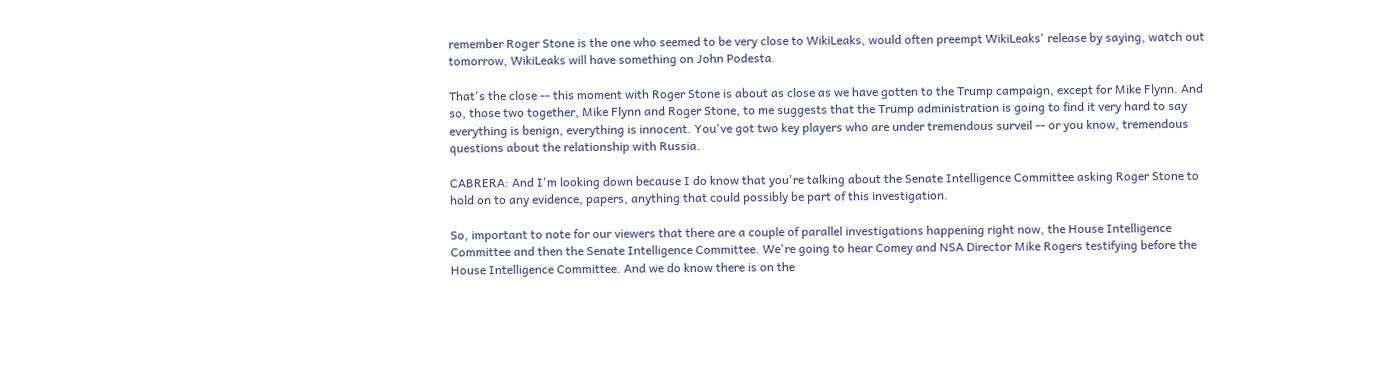remember Roger Stone is the one who seemed to be very close to WikiLeaks, would often preempt WikiLeaks' release by saying, watch out tomorrow, WikiLeaks will have something on John Podesta.

That's the close -- this moment with Roger Stone is about as close as we have gotten to the Trump campaign, except for Mike Flynn. And so, those two together, Mike Flynn and Roger Stone, to me suggests that the Trump administration is going to find it very hard to say everything is benign, everything is innocent. You've got two key players who are under tremendous surveil -- or you know, tremendous questions about the relationship with Russia.

CABRERA: And I'm looking down because I do know that you're talking about the Senate Intelligence Committee asking Roger Stone to hold on to any evidence, papers, anything that could possibly be part of this investigation.

So, important to note for our viewers that there are a couple of parallel investigations happening right now, the House Intelligence Committee and then the Senate Intelligence Committee. We're going to hear Comey and NSA Director Mike Rogers testifying before the House Intelligence Committee. And we do know there is on the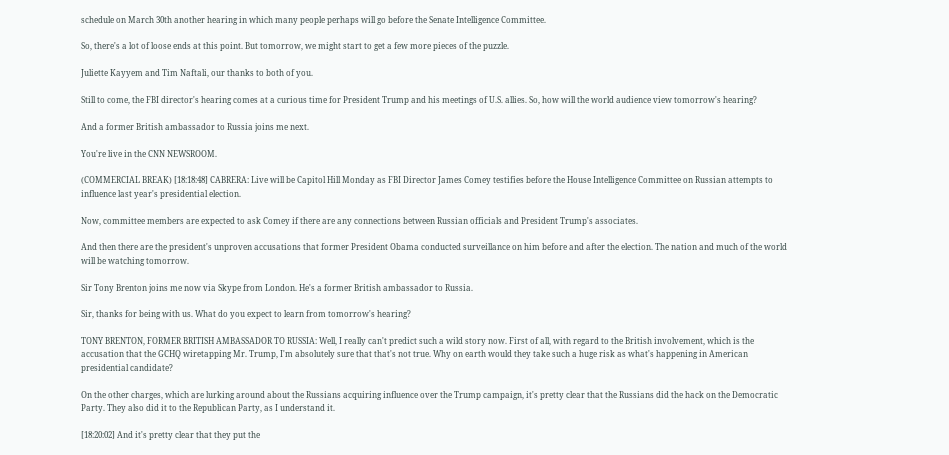schedule on March 30th another hearing in which many people perhaps will go before the Senate Intelligence Committee.

So, there's a lot of loose ends at this point. But tomorrow, we might start to get a few more pieces of the puzzle.

Juliette Kayyem and Tim Naftali, our thanks to both of you.

Still to come, the FBI director's hearing comes at a curious time for President Trump and his meetings of U.S. allies. So, how will the world audience view tomorrow's hearing?

And a former British ambassador to Russia joins me next.

You're live in the CNN NEWSROOM.

(COMMERCIAL BREAK) [18:18:48] CABRERA: Live will be Capitol Hill Monday as FBI Director James Comey testifies before the House Intelligence Committee on Russian attempts to influence last year's presidential election.

Now, committee members are expected to ask Comey if there are any connections between Russian officials and President Trump's associates.

And then there are the president's unproven accusations that former President Obama conducted surveillance on him before and after the election. The nation and much of the world will be watching tomorrow.

Sir Tony Brenton joins me now via Skype from London. He's a former British ambassador to Russia.

Sir, thanks for being with us. What do you expect to learn from tomorrow's hearing?

TONY BRENTON, FORMER BRITISH AMBASSADOR TO RUSSIA: Well, I really can't predict such a wild story now. First of all, with regard to the British involvement, which is the accusation that the GCHQ wiretapping Mr. Trump, I'm absolutely sure that that's not true. Why on earth would they take such a huge risk as what's happening in American presidential candidate?

On the other charges, which are lurking around about the Russians acquiring influence over the Trump campaign, it's pretty clear that the Russians did the hack on the Democratic Party. They also did it to the Republican Party, as I understand it.

[18:20:02] And it's pretty clear that they put the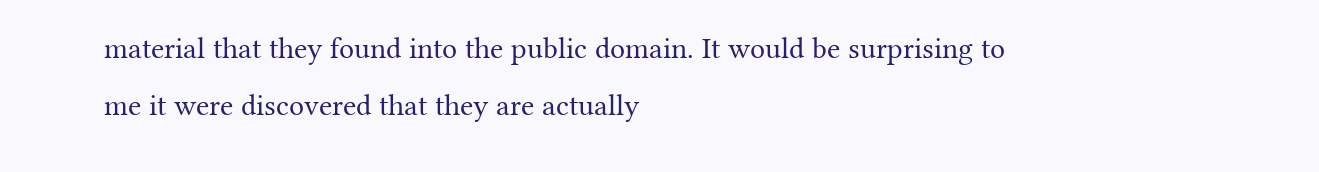material that they found into the public domain. It would be surprising to me it were discovered that they are actually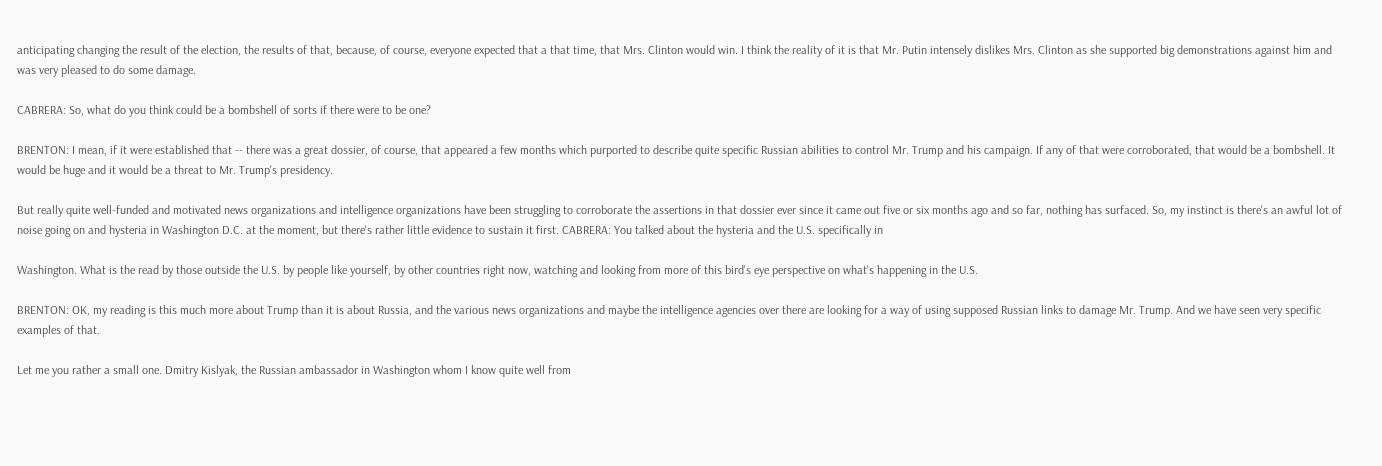anticipating changing the result of the election, the results of that, because, of course, everyone expected that a that time, that Mrs. Clinton would win. I think the reality of it is that Mr. Putin intensely dislikes Mrs. Clinton as she supported big demonstrations against him and was very pleased to do some damage.

CABRERA: So, what do you think could be a bombshell of sorts if there were to be one?

BRENTON: I mean, if it were established that -- there was a great dossier, of course, that appeared a few months which purported to describe quite specific Russian abilities to control Mr. Trump and his campaign. If any of that were corroborated, that would be a bombshell. It would be huge and it would be a threat to Mr. Trump's presidency.

But really quite well-funded and motivated news organizations and intelligence organizations have been struggling to corroborate the assertions in that dossier ever since it came out five or six months ago and so far, nothing has surfaced. So, my instinct is there's an awful lot of noise going on and hysteria in Washington D.C. at the moment, but there's rather little evidence to sustain it first. CABRERA: You talked about the hysteria and the U.S. specifically in

Washington. What is the read by those outside the U.S. by people like yourself, by other countries right now, watching and looking from more of this bird's eye perspective on what's happening in the U.S.

BRENTON: OK, my reading is this much more about Trump than it is about Russia, and the various news organizations and maybe the intelligence agencies over there are looking for a way of using supposed Russian links to damage Mr. Trump. And we have seen very specific examples of that.

Let me you rather a small one. Dmitry Kislyak, the Russian ambassador in Washington whom I know quite well from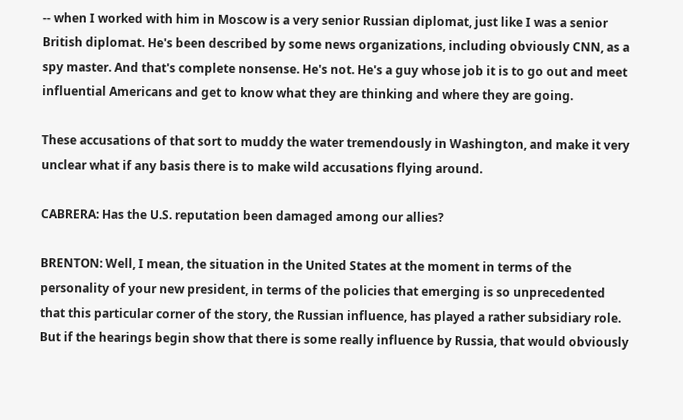-- when I worked with him in Moscow is a very senior Russian diplomat, just like I was a senior British diplomat. He's been described by some news organizations, including obviously CNN, as a spy master. And that's complete nonsense. He's not. He's a guy whose job it is to go out and meet influential Americans and get to know what they are thinking and where they are going.

These accusations of that sort to muddy the water tremendously in Washington, and make it very unclear what if any basis there is to make wild accusations flying around.

CABRERA: Has the U.S. reputation been damaged among our allies?

BRENTON: Well, I mean, the situation in the United States at the moment in terms of the personality of your new president, in terms of the policies that emerging is so unprecedented that this particular corner of the story, the Russian influence, has played a rather subsidiary role. But if the hearings begin show that there is some really influence by Russia, that would obviously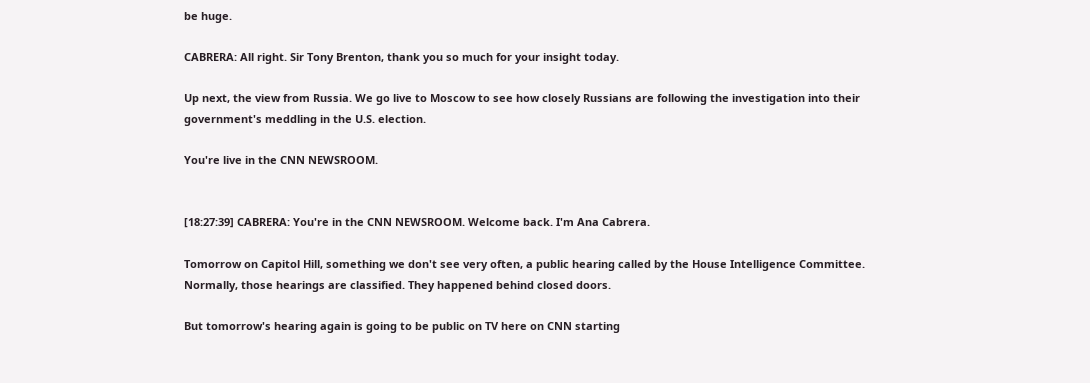be huge.

CABRERA: All right. Sir Tony Brenton, thank you so much for your insight today.

Up next, the view from Russia. We go live to Moscow to see how closely Russians are following the investigation into their government's meddling in the U.S. election.

You're live in the CNN NEWSROOM.


[18:27:39] CABRERA: You're in the CNN NEWSROOM. Welcome back. I'm Ana Cabrera.

Tomorrow on Capitol Hill, something we don't see very often, a public hearing called by the House Intelligence Committee. Normally, those hearings are classified. They happened behind closed doors.

But tomorrow's hearing again is going to be public on TV here on CNN starting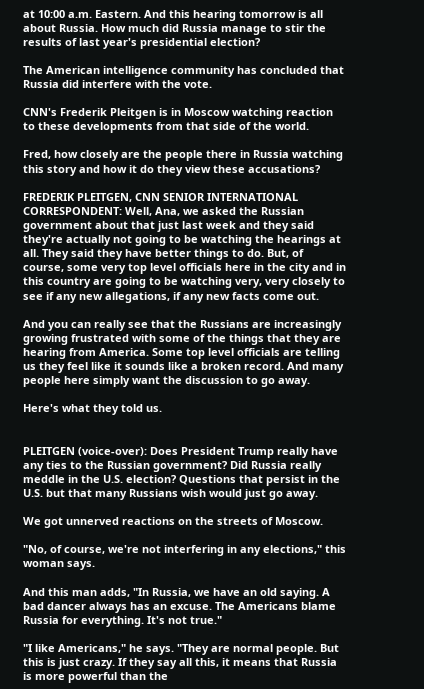at 10:00 a.m. Eastern. And this hearing tomorrow is all about Russia. How much did Russia manage to stir the results of last year's presidential election?

The American intelligence community has concluded that Russia did interfere with the vote.

CNN's Frederik Pleitgen is in Moscow watching reaction to these developments from that side of the world.

Fred, how closely are the people there in Russia watching this story and how it do they view these accusations?

FREDERIK PLEITGEN, CNN SENIOR INTERNATIONAL CORRESPONDENT: Well, Ana, we asked the Russian government about that just last week and they said they're actually not going to be watching the hearings at all. They said they have better things to do. But, of course, some very top level officials here in the city and in this country are going to be watching very, very closely to see if any new allegations, if any new facts come out.

And you can really see that the Russians are increasingly growing frustrated with some of the things that they are hearing from America. Some top level officials are telling us they feel like it sounds like a broken record. And many people here simply want the discussion to go away.

Here's what they told us.


PLEITGEN (voice-over): Does President Trump really have any ties to the Russian government? Did Russia really meddle in the U.S. election? Questions that persist in the U.S. but that many Russians wish would just go away.

We got unnerved reactions on the streets of Moscow.

"No, of course, we're not interfering in any elections," this woman says.

And this man adds, "In Russia, we have an old saying. A bad dancer always has an excuse. The Americans blame Russia for everything. It's not true."

"I like Americans," he says. "They are normal people. But this is just crazy. If they say all this, it means that Russia is more powerful than the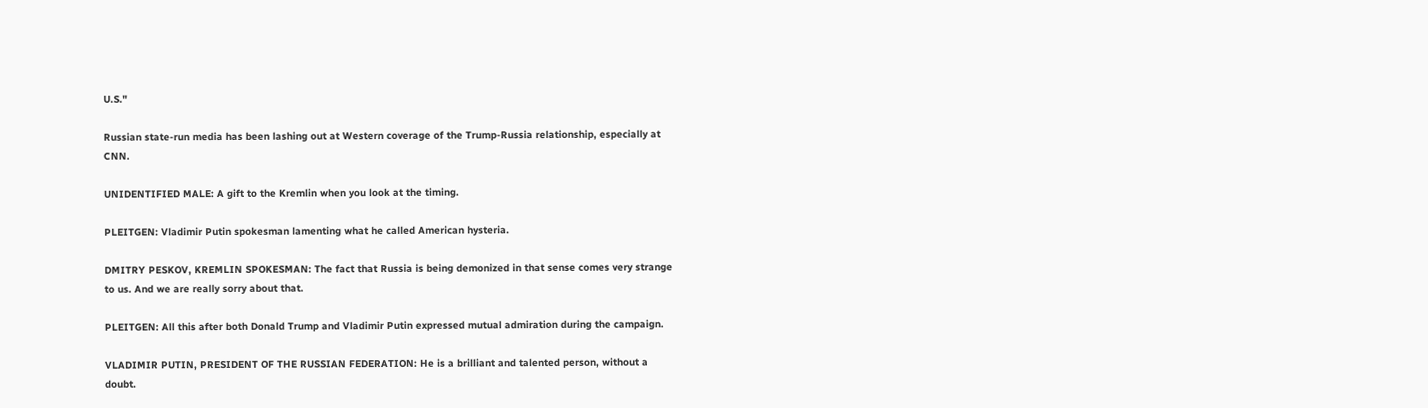U.S."

Russian state-run media has been lashing out at Western coverage of the Trump-Russia relationship, especially at CNN.

UNIDENTIFIED MALE: A gift to the Kremlin when you look at the timing.

PLEITGEN: Vladimir Putin spokesman lamenting what he called American hysteria.

DMITRY PESKOV, KREMLIN SPOKESMAN: The fact that Russia is being demonized in that sense comes very strange to us. And we are really sorry about that.

PLEITGEN: All this after both Donald Trump and Vladimir Putin expressed mutual admiration during the campaign.

VLADIMIR PUTIN, PRESIDENT OF THE RUSSIAN FEDERATION: He is a brilliant and talented person, without a doubt.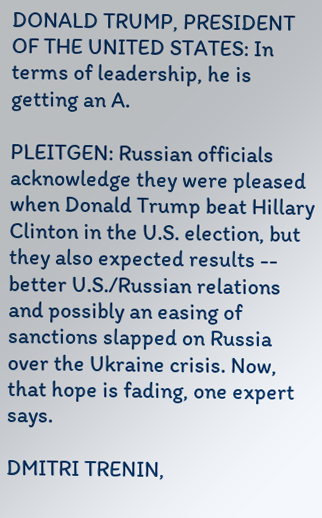DONALD TRUMP, PRESIDENT OF THE UNITED STATES: In terms of leadership, he is getting an A.

PLEITGEN: Russian officials acknowledge they were pleased when Donald Trump beat Hillary Clinton in the U.S. election, but they also expected results -- better U.S./Russian relations and possibly an easing of sanctions slapped on Russia over the Ukraine crisis. Now, that hope is fading, one expert says.

DMITRI TRENIN,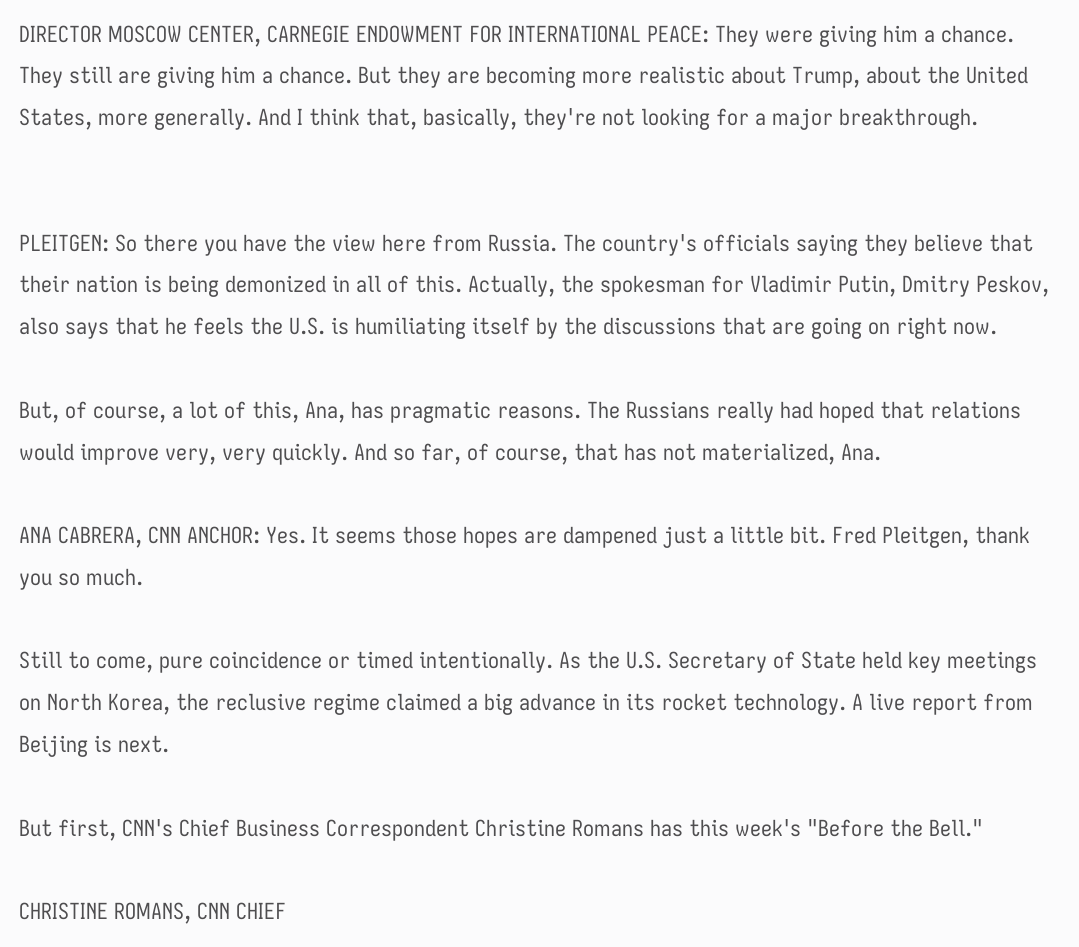DIRECTOR MOSCOW CENTER, CARNEGIE ENDOWMENT FOR INTERNATIONAL PEACE: They were giving him a chance. They still are giving him a chance. But they are becoming more realistic about Trump, about the United States, more generally. And I think that, basically, they're not looking for a major breakthrough.


PLEITGEN: So there you have the view here from Russia. The country's officials saying they believe that their nation is being demonized in all of this. Actually, the spokesman for Vladimir Putin, Dmitry Peskov, also says that he feels the U.S. is humiliating itself by the discussions that are going on right now.

But, of course, a lot of this, Ana, has pragmatic reasons. The Russians really had hoped that relations would improve very, very quickly. And so far, of course, that has not materialized, Ana.

ANA CABRERA, CNN ANCHOR: Yes. It seems those hopes are dampened just a little bit. Fred Pleitgen, thank you so much.

Still to come, pure coincidence or timed intentionally. As the U.S. Secretary of State held key meetings on North Korea, the reclusive regime claimed a big advance in its rocket technology. A live report from Beijing is next.

But first, CNN's Chief Business Correspondent Christine Romans has this week's "Before the Bell."

CHRISTINE ROMANS, CNN CHIEF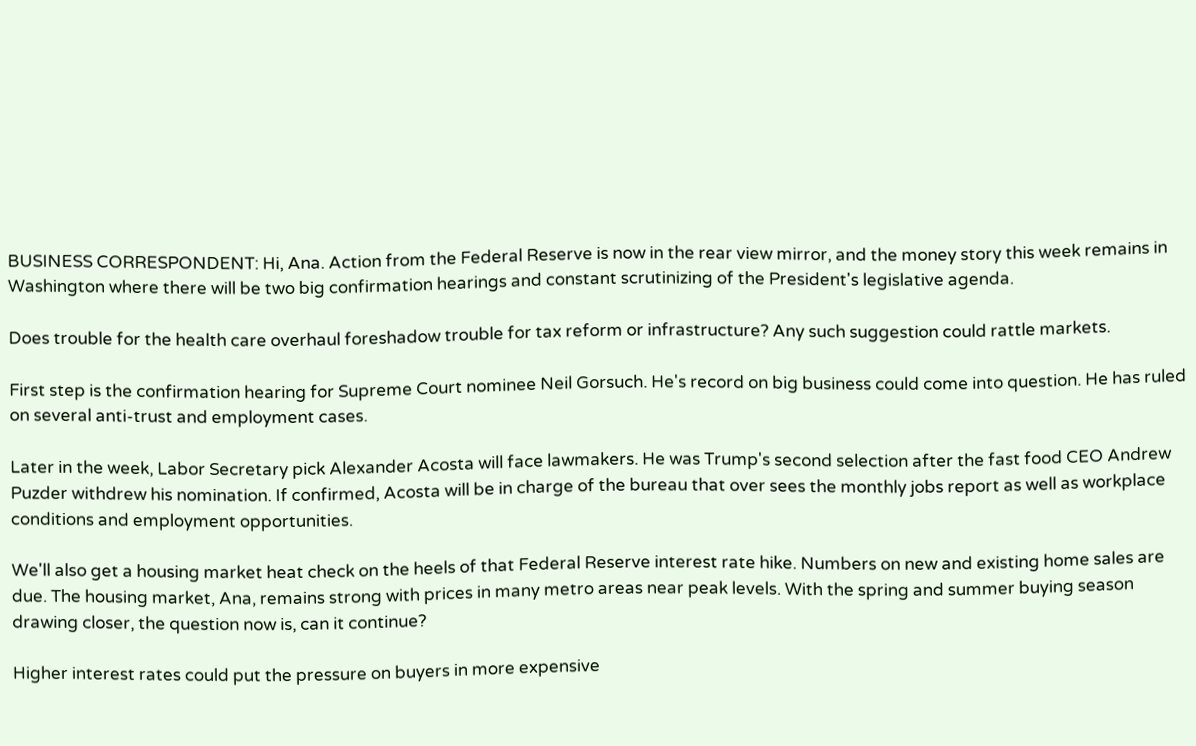BUSINESS CORRESPONDENT: Hi, Ana. Action from the Federal Reserve is now in the rear view mirror, and the money story this week remains in Washington where there will be two big confirmation hearings and constant scrutinizing of the President's legislative agenda.

Does trouble for the health care overhaul foreshadow trouble for tax reform or infrastructure? Any such suggestion could rattle markets.

First step is the confirmation hearing for Supreme Court nominee Neil Gorsuch. He's record on big business could come into question. He has ruled on several anti-trust and employment cases.

Later in the week, Labor Secretary pick Alexander Acosta will face lawmakers. He was Trump's second selection after the fast food CEO Andrew Puzder withdrew his nomination. If confirmed, Acosta will be in charge of the bureau that over sees the monthly jobs report as well as workplace conditions and employment opportunities.

We'll also get a housing market heat check on the heels of that Federal Reserve interest rate hike. Numbers on new and existing home sales are due. The housing market, Ana, remains strong with prices in many metro areas near peak levels. With the spring and summer buying season drawing closer, the question now is, can it continue?

Higher interest rates could put the pressure on buyers in more expensive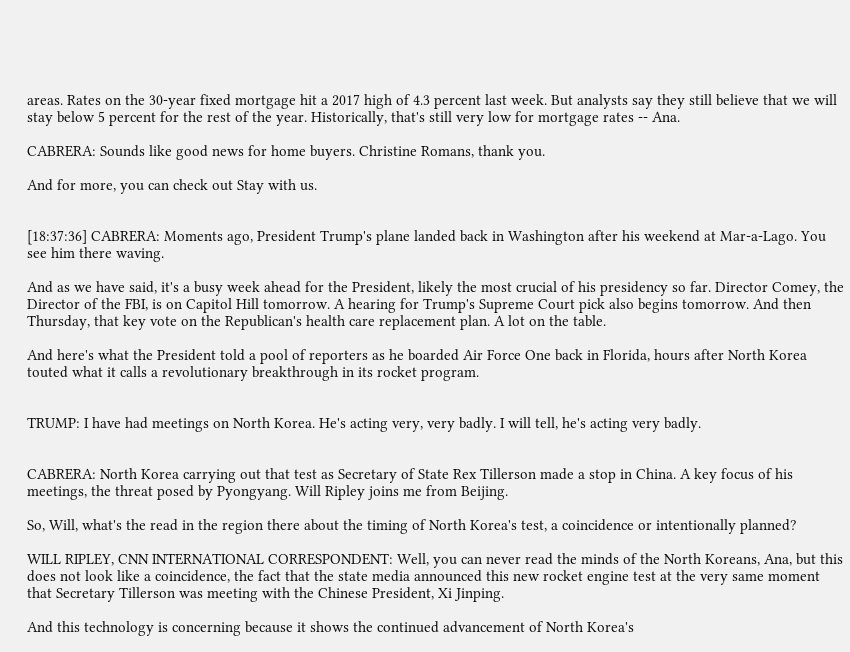areas. Rates on the 30-year fixed mortgage hit a 2017 high of 4.3 percent last week. But analysts say they still believe that we will stay below 5 percent for the rest of the year. Historically, that's still very low for mortgage rates -- Ana.

CABRERA: Sounds like good news for home buyers. Christine Romans, thank you.

And for more, you can check out Stay with us.


[18:37:36] CABRERA: Moments ago, President Trump's plane landed back in Washington after his weekend at Mar-a-Lago. You see him there waving.

And as we have said, it's a busy week ahead for the President, likely the most crucial of his presidency so far. Director Comey, the Director of the FBI, is on Capitol Hill tomorrow. A hearing for Trump's Supreme Court pick also begins tomorrow. And then Thursday, that key vote on the Republican's health care replacement plan. A lot on the table.

And here's what the President told a pool of reporters as he boarded Air Force One back in Florida, hours after North Korea touted what it calls a revolutionary breakthrough in its rocket program.


TRUMP: I have had meetings on North Korea. He's acting very, very badly. I will tell, he's acting very badly.


CABRERA: North Korea carrying out that test as Secretary of State Rex Tillerson made a stop in China. A key focus of his meetings, the threat posed by Pyongyang. Will Ripley joins me from Beijing.

So, Will, what's the read in the region there about the timing of North Korea's test, a coincidence or intentionally planned?

WILL RIPLEY, CNN INTERNATIONAL CORRESPONDENT: Well, you can never read the minds of the North Koreans, Ana, but this does not look like a coincidence, the fact that the state media announced this new rocket engine test at the very same moment that Secretary Tillerson was meeting with the Chinese President, Xi Jinping.

And this technology is concerning because it shows the continued advancement of North Korea's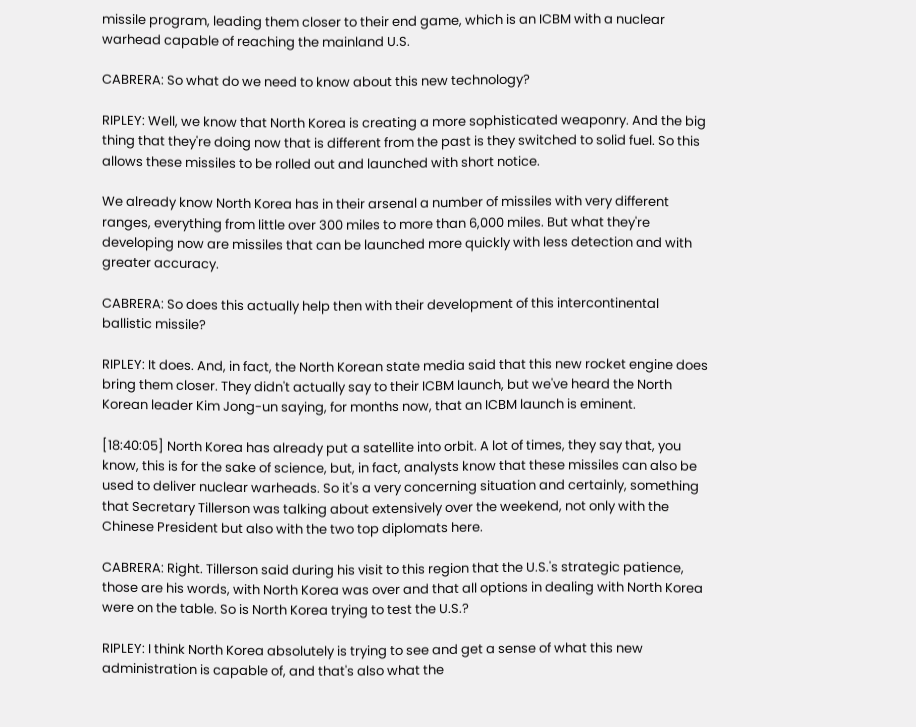missile program, leading them closer to their end game, which is an ICBM with a nuclear warhead capable of reaching the mainland U.S.

CABRERA: So what do we need to know about this new technology?

RIPLEY: Well, we know that North Korea is creating a more sophisticated weaponry. And the big thing that they're doing now that is different from the past is they switched to solid fuel. So this allows these missiles to be rolled out and launched with short notice.

We already know North Korea has in their arsenal a number of missiles with very different ranges, everything from little over 300 miles to more than 6,000 miles. But what they're developing now are missiles that can be launched more quickly with less detection and with greater accuracy.

CABRERA: So does this actually help then with their development of this intercontinental ballistic missile?

RIPLEY: It does. And, in fact, the North Korean state media said that this new rocket engine does bring them closer. They didn't actually say to their ICBM launch, but we've heard the North Korean leader Kim Jong-un saying, for months now, that an ICBM launch is eminent.

[18:40:05] North Korea has already put a satellite into orbit. A lot of times, they say that, you know, this is for the sake of science, but, in fact, analysts know that these missiles can also be used to deliver nuclear warheads. So it's a very concerning situation and certainly, something that Secretary Tillerson was talking about extensively over the weekend, not only with the Chinese President but also with the two top diplomats here.

CABRERA: Right. Tillerson said during his visit to this region that the U.S.'s strategic patience, those are his words, with North Korea was over and that all options in dealing with North Korea were on the table. So is North Korea trying to test the U.S.?

RIPLEY: I think North Korea absolutely is trying to see and get a sense of what this new administration is capable of, and that's also what the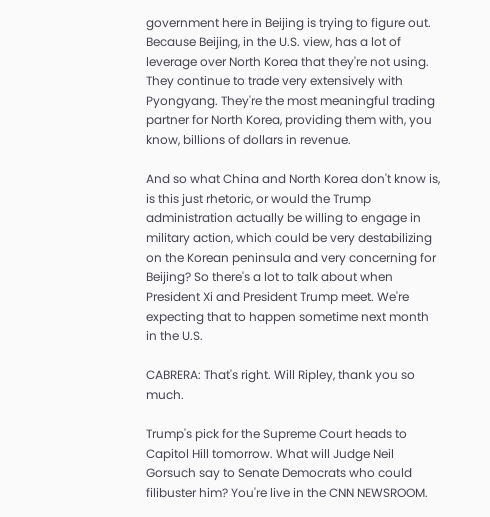government here in Beijing is trying to figure out. Because Beijing, in the U.S. view, has a lot of leverage over North Korea that they're not using. They continue to trade very extensively with Pyongyang. They're the most meaningful trading partner for North Korea, providing them with, you know, billions of dollars in revenue.

And so what China and North Korea don't know is, is this just rhetoric, or would the Trump administration actually be willing to engage in military action, which could be very destabilizing on the Korean peninsula and very concerning for Beijing? So there's a lot to talk about when President Xi and President Trump meet. We're expecting that to happen sometime next month in the U.S.

CABRERA: That's right. Will Ripley, thank you so much.

Trump's pick for the Supreme Court heads to Capitol Hill tomorrow. What will Judge Neil Gorsuch say to Senate Democrats who could filibuster him? You're live in the CNN NEWSROOM.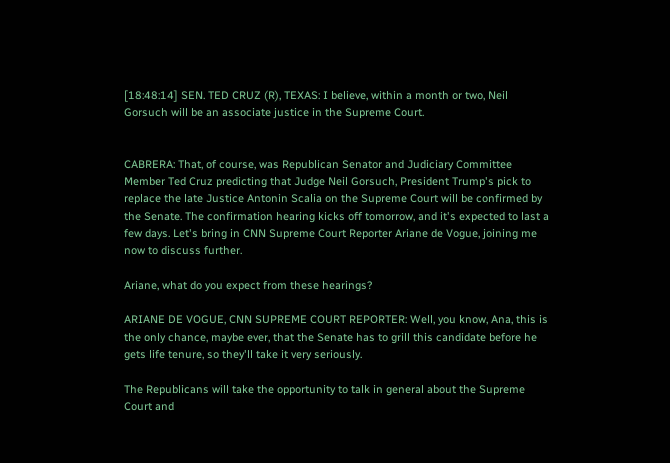[18:48:14] SEN. TED CRUZ (R), TEXAS: I believe, within a month or two, Neil Gorsuch will be an associate justice in the Supreme Court.


CABRERA: That, of course, was Republican Senator and Judiciary Committee Member Ted Cruz predicting that Judge Neil Gorsuch, President Trump's pick to replace the late Justice Antonin Scalia on the Supreme Court will be confirmed by the Senate. The confirmation hearing kicks off tomorrow, and it's expected to last a few days. Let's bring in CNN Supreme Court Reporter Ariane de Vogue, joining me now to discuss further.

Ariane, what do you expect from these hearings?

ARIANE DE VOGUE, CNN SUPREME COURT REPORTER: Well, you know, Ana, this is the only chance, maybe ever, that the Senate has to grill this candidate before he gets life tenure, so they'll take it very seriously.

The Republicans will take the opportunity to talk in general about the Supreme Court and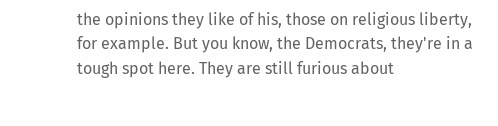the opinions they like of his, those on religious liberty, for example. But you know, the Democrats, they're in a tough spot here. They are still furious about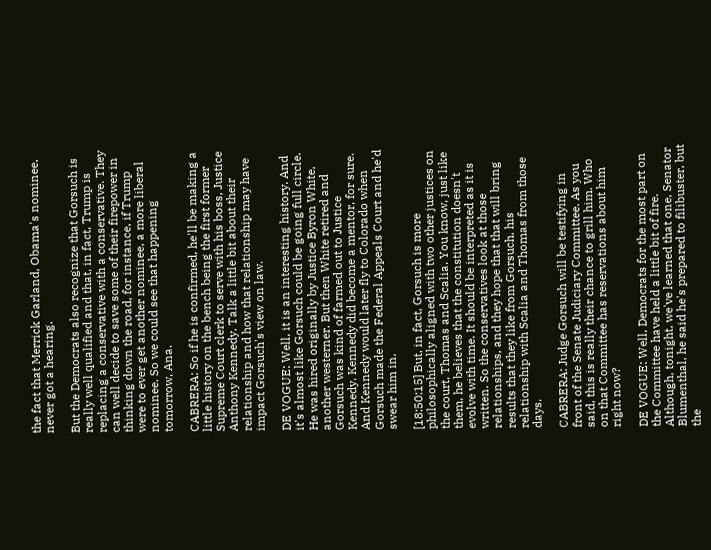the fact that Merrick Garland, Obama's nominee, never got a hearing.

But the Democrats also recognize that Gorsuch is really well qualified and that, in fact, Trump is replacing a conservative with a conservative. They can well decide to save some of their firepower in thinking down the road, for instance, if Trump were to ever get another nominee, a more liberal nominee. So we could see that happening tomorrow, Ana.

CABRERA: So if he is confirmed, he'll be making a little history on the bench being the first former Supreme Court clerk to serve with his boss, Justice Anthony Kennedy. Talk a little bit about their relationship and how that relationship may have impact Gorsuch's view on law.

DE VOGUE: Well, it is an interesting history. And it's almost like Gorsuch could be going full circle. He was hired originally by Justice Byron White, another westerner. But then White retired and Gorsuch was kind of farmed out to Justice Kennedy. Kennedy did become a mentor, for sure. And Kennedy would later fly to Colorado when Gorsuch made the Federal Appeals Court and he'd swear him in.

[18:50:15] But, in fact, Gorsuch is more philosophically aligned with two other justices on the court, Thomas and Scalia. You know, just like them, he believes that the constitution doesn't evolve with time. It should be interpreted as it is written. So the conservatives look at those relationships, and they hope that that will bring results that they like from Gorsuch, his relationship with Scalia and Thomas from those days.

CABRERA: Judge Gorsuch will be testifying in front of the Senate Judiciary Committee. As you said, this is really their chance to grill him. Who on that Committee has reservations about him right now?

DE VOGUE: Well, Democrats for the most part on the Committee have held a little bit of fire. Although, tonight, we've learned that one, Senator Blumenthal, he said he's prepared to filibuster, but the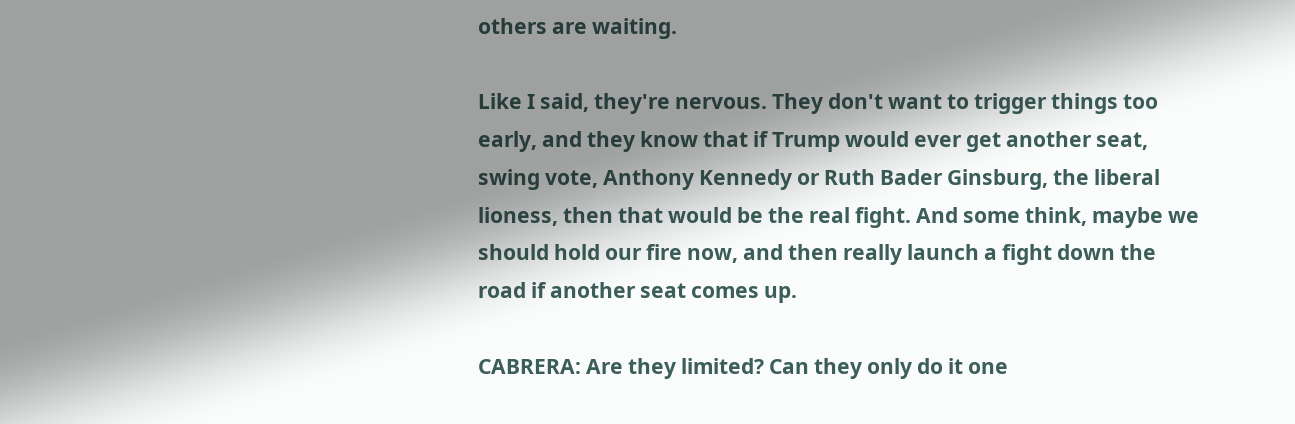others are waiting.

Like I said, they're nervous. They don't want to trigger things too early, and they know that if Trump would ever get another seat, swing vote, Anthony Kennedy or Ruth Bader Ginsburg, the liberal lioness, then that would be the real fight. And some think, maybe we should hold our fire now, and then really launch a fight down the road if another seat comes up.

CABRERA: Are they limited? Can they only do it one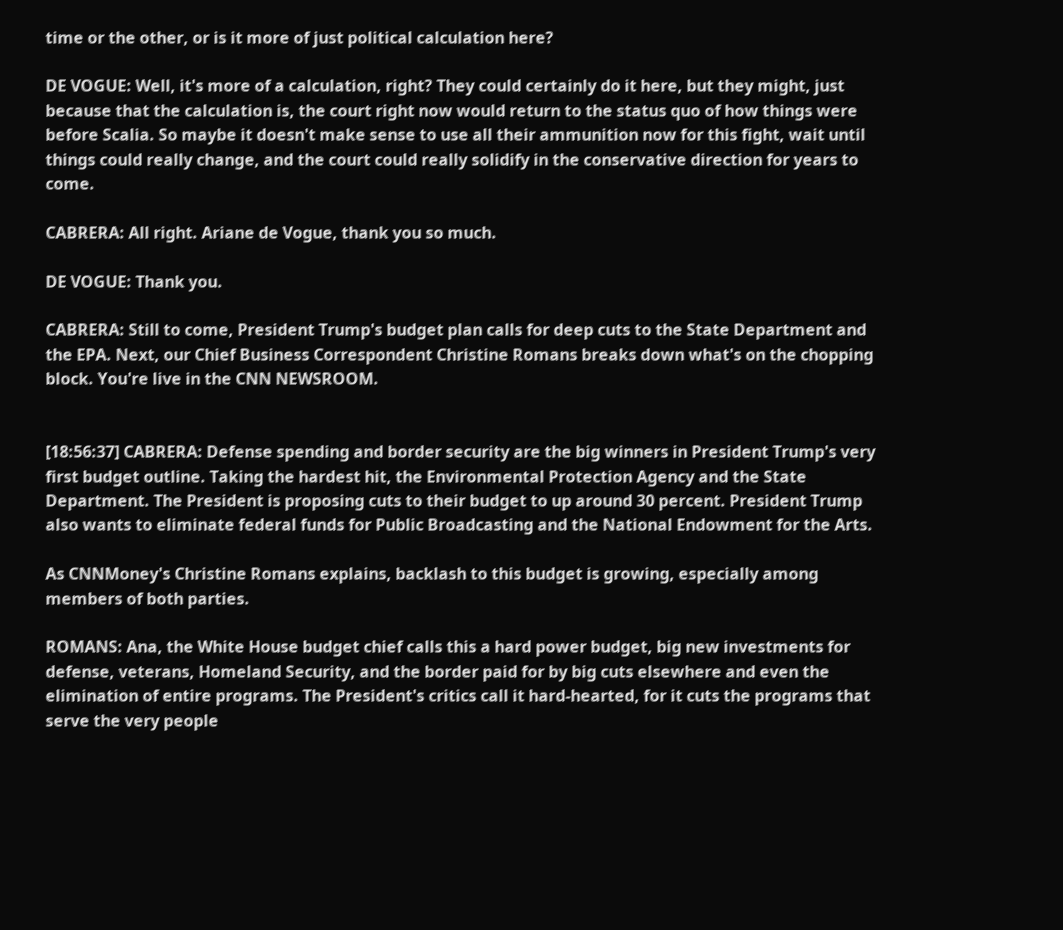time or the other, or is it more of just political calculation here?

DE VOGUE: Well, it's more of a calculation, right? They could certainly do it here, but they might, just because that the calculation is, the court right now would return to the status quo of how things were before Scalia. So maybe it doesn't make sense to use all their ammunition now for this fight, wait until things could really change, and the court could really solidify in the conservative direction for years to come.

CABRERA: All right. Ariane de Vogue, thank you so much.

DE VOGUE: Thank you.

CABRERA: Still to come, President Trump's budget plan calls for deep cuts to the State Department and the EPA. Next, our Chief Business Correspondent Christine Romans breaks down what's on the chopping block. You're live in the CNN NEWSROOM.


[18:56:37] CABRERA: Defense spending and border security are the big winners in President Trump's very first budget outline. Taking the hardest hit, the Environmental Protection Agency and the State Department. The President is proposing cuts to their budget to up around 30 percent. President Trump also wants to eliminate federal funds for Public Broadcasting and the National Endowment for the Arts.

As CNNMoney's Christine Romans explains, backlash to this budget is growing, especially among members of both parties.

ROMANS: Ana, the White House budget chief calls this a hard power budget, big new investments for defense, veterans, Homeland Security, and the border paid for by big cuts elsewhere and even the elimination of entire programs. The President's critics call it hard-hearted, for it cuts the programs that serve the very people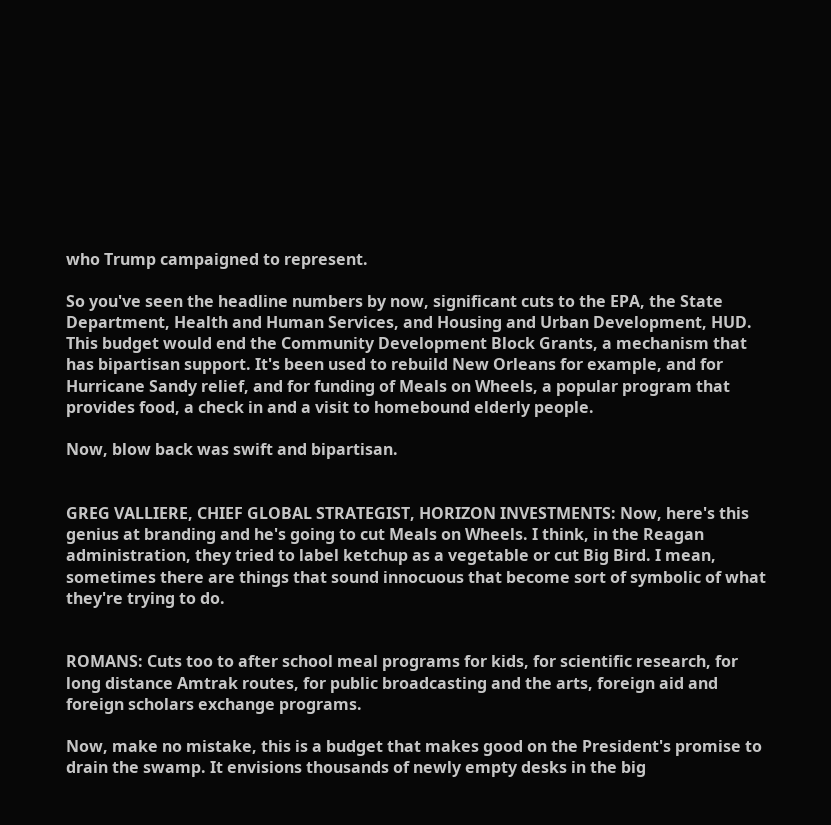who Trump campaigned to represent.

So you've seen the headline numbers by now, significant cuts to the EPA, the State Department, Health and Human Services, and Housing and Urban Development, HUD. This budget would end the Community Development Block Grants, a mechanism that has bipartisan support. It's been used to rebuild New Orleans for example, and for Hurricane Sandy relief, and for funding of Meals on Wheels, a popular program that provides food, a check in and a visit to homebound elderly people.

Now, blow back was swift and bipartisan.


GREG VALLIERE, CHIEF GLOBAL STRATEGIST, HORIZON INVESTMENTS: Now, here's this genius at branding and he's going to cut Meals on Wheels. I think, in the Reagan administration, they tried to label ketchup as a vegetable or cut Big Bird. I mean, sometimes there are things that sound innocuous that become sort of symbolic of what they're trying to do.


ROMANS: Cuts too to after school meal programs for kids, for scientific research, for long distance Amtrak routes, for public broadcasting and the arts, foreign aid and foreign scholars exchange programs.

Now, make no mistake, this is a budget that makes good on the President's promise to drain the swamp. It envisions thousands of newly empty desks in the big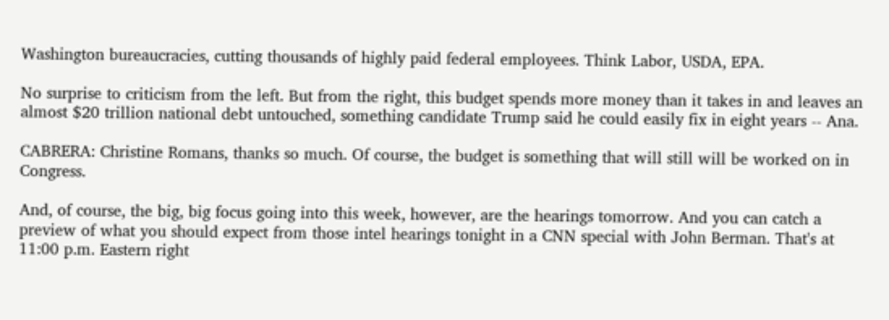Washington bureaucracies, cutting thousands of highly paid federal employees. Think Labor, USDA, EPA.

No surprise to criticism from the left. But from the right, this budget spends more money than it takes in and leaves an almost $20 trillion national debt untouched, something candidate Trump said he could easily fix in eight years -- Ana.

CABRERA: Christine Romans, thanks so much. Of course, the budget is something that will still will be worked on in Congress.

And, of course, the big, big focus going into this week, however, are the hearings tomorrow. And you can catch a preview of what you should expect from those intel hearings tonight in a CNN special with John Berman. That's at 11:00 p.m. Eastern right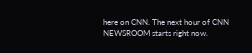here on CNN. The next hour of CNN NEWSROOM starts right now.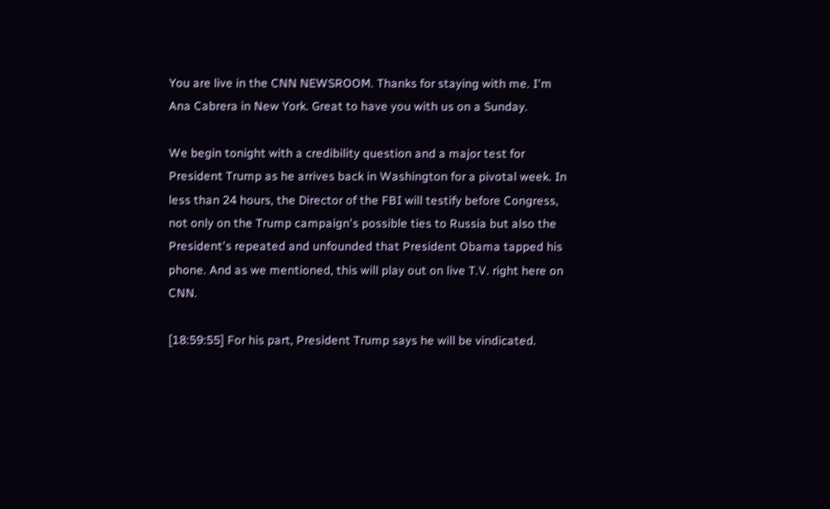You are live in the CNN NEWSROOM. Thanks for staying with me. I'm Ana Cabrera in New York. Great to have you with us on a Sunday.

We begin tonight with a credibility question and a major test for President Trump as he arrives back in Washington for a pivotal week. In less than 24 hours, the Director of the FBI will testify before Congress, not only on the Trump campaign's possible ties to Russia but also the President's repeated and unfounded that President Obama tapped his phone. And as we mentioned, this will play out on live T.V. right here on CNN.

[18:59:55] For his part, President Trump says he will be vindicated.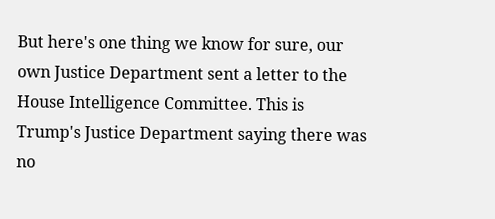But here's one thing we know for sure, our own Justice Department sent a letter to the House Intelligence Committee. This is Trump's Justice Department saying there was no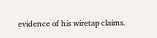evidence of his wiretap claims.